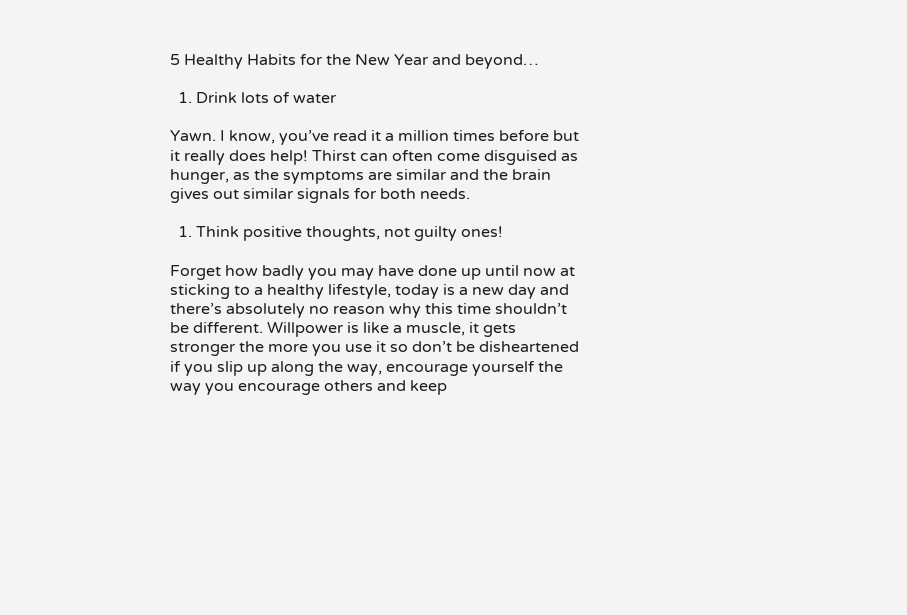5 Healthy Habits for the New Year and beyond…

  1. Drink lots of water

Yawn. I know, you’ve read it a million times before but it really does help! Thirst can often come disguised as hunger, as the symptoms are similar and the brain gives out similar signals for both needs.

  1. Think positive thoughts, not guilty ones!

Forget how badly you may have done up until now at sticking to a healthy lifestyle, today is a new day and there’s absolutely no reason why this time shouldn’t be different. Willpower is like a muscle, it gets stronger the more you use it so don’t be disheartened if you slip up along the way, encourage yourself the way you encourage others and keep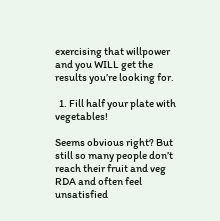exercising that willpower and you WILL get the results you’re looking for.

  1. Fill half your plate with vegetables!

Seems obvious right? But still so many people don’t reach their fruit and veg RDA and often feel unsatisfied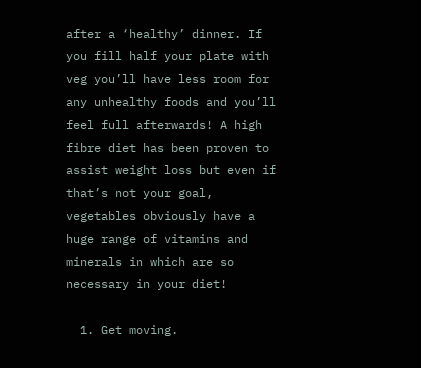after a ‘healthy’ dinner. If you fill half your plate with veg you’ll have less room for any unhealthy foods and you’ll feel full afterwards! A high fibre diet has been proven to assist weight loss but even if that’s not your goal, vegetables obviously have a huge range of vitamins and minerals in which are so necessary in your diet!

  1. Get moving.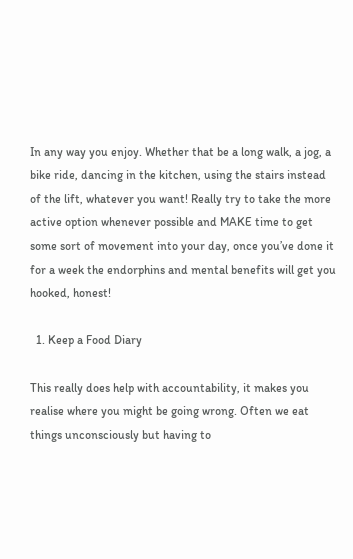In any way you enjoy. Whether that be a long walk, a jog, a bike ride, dancing in the kitchen, using the stairs instead of the lift, whatever you want! Really try to take the more active option whenever possible and MAKE time to get some sort of movement into your day, once you’ve done it for a week the endorphins and mental benefits will get you hooked, honest!

  1. Keep a Food Diary

This really does help with accountability, it makes you realise where you might be going wrong. Often we eat things unconsciously but having to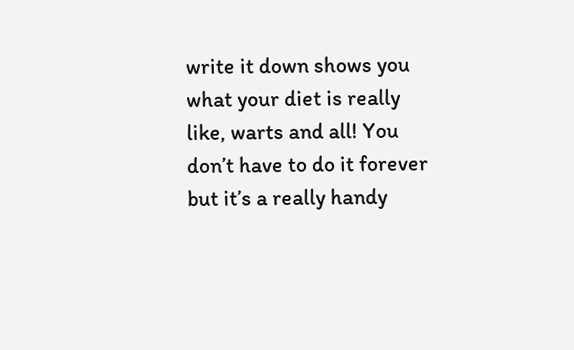write it down shows you what your diet is really like, warts and all! You don’t have to do it forever but it’s a really handy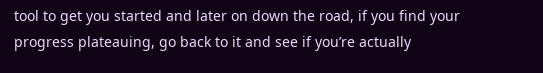tool to get you started and later on down the road, if you find your progress plateauing, go back to it and see if you’re actually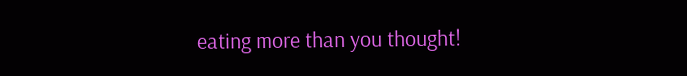eating more than you thought!